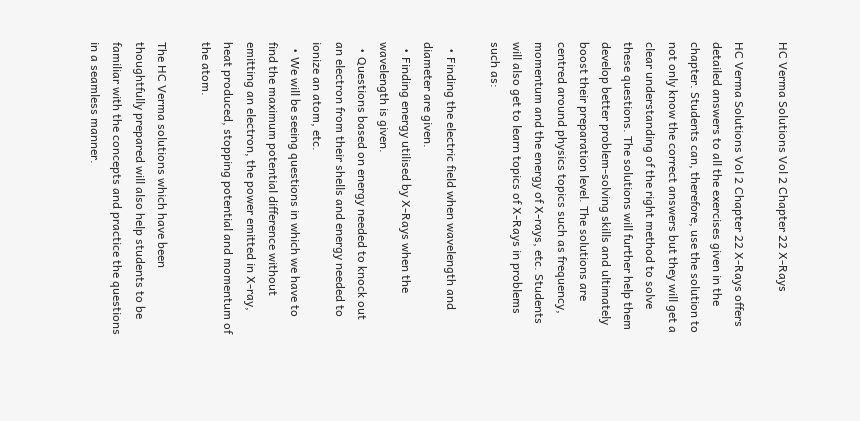HC Verma Solutions Vol 2 Chapter 22 X-Rays

HC Verma Solutions Vol 2 Chapter 22 X-Rays offers detailed answers to all the exercises given in the chapter. Students can, therefore, use the solution to not only know the correct answers but they will get a clear understanding of the right method to solve these questions. The solutions will further help them develop better problem-solving skills and ultimately boost their preparation level. The solutions are centred around physics topics such as frequency, momentum and the energy of X-rays, etc. Students will also get to learn topics of X-Rays in problems such as:

  • Finding the electric field when wavelength and diameter are given.
  • Finding energy utilised by X-Rays when the wavelength is given.
  • Questions based on energy needed to knock out an electron from their shells and energy needed to ionize an atom, etc.
  • We will be seeing questions in which we have to find the maximum potential difference without emitting an electron, the power emitted in X-ray, heat produced, stopping potential and momentum of the atom.

The HC Verma solutions which have been thoughtfully prepared will also help students to be familiar with the concepts and practice the questions in a seamless manner.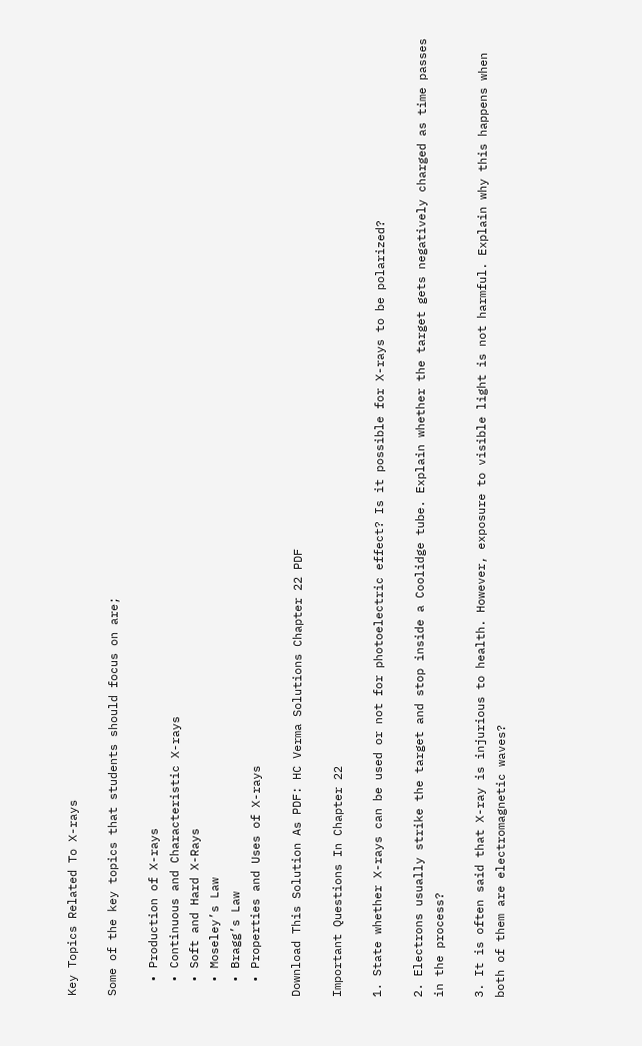Key Topics Related To X-rays

Some of the key topics that students should focus on are;

  • Production of X-rays
  • Continuous and Characteristic X-rays
  • Soft and Hard X-Rays
  • Moseley’s Law
  • Bragg’s Law
  • Properties and Uses of X-rays

Download This Solution As PDF: HC Verma Solutions Chapter 22 PDF

Important Questions In Chapter 22

1. State whether X-rays can be used or not for photoelectric effect? Is it possible for X-rays to be polarized?

2. Electrons usually strike the target and stop inside a Coolidge tube. Explain whether the target gets negatively charged as time passes in the process?

3. It is often said that X-ray is injurious to health. However, exposure to visible light is not harmful. Explain why this happens when both of them are electromagnetic waves?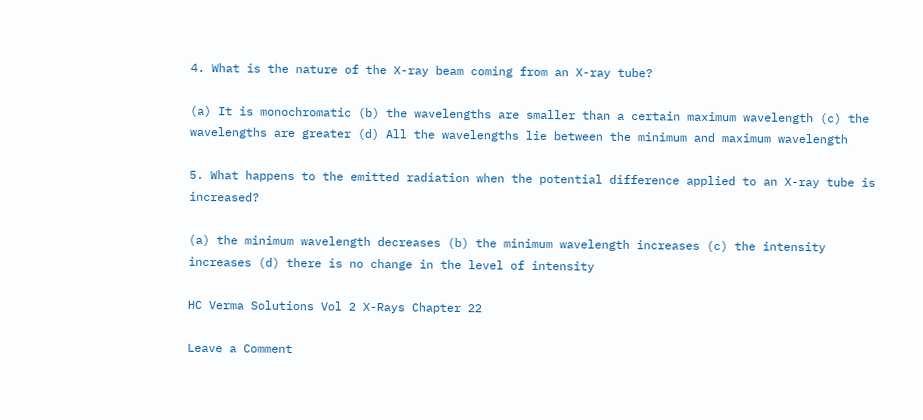4. What is the nature of the X-ray beam coming from an X-ray tube?

(a) It is monochromatic (b) the wavelengths are smaller than a certain maximum wavelength (c) the wavelengths are greater (d) All the wavelengths lie between the minimum and maximum wavelength

5. What happens to the emitted radiation when the potential difference applied to an X-ray tube is increased?

(a) the minimum wavelength decreases (b) the minimum wavelength increases (c) the intensity increases (d) there is no change in the level of intensity

HC Verma Solutions Vol 2 X-Rays Chapter 22

Leave a Comment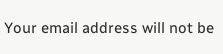Your email address will not be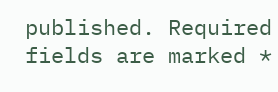published. Required fields are marked *